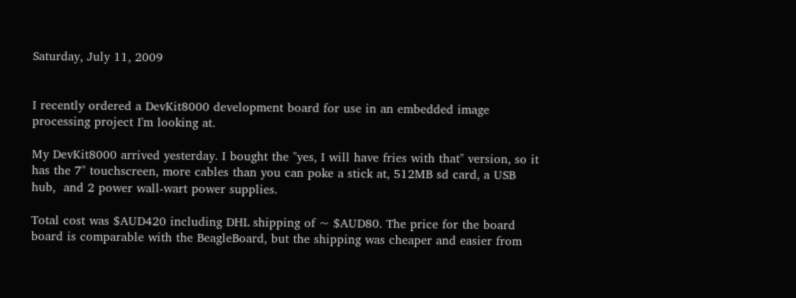Saturday, July 11, 2009


I recently ordered a DevKit8000 development board for use in an embedded image processing project I'm looking at.

My DevKit8000 arrived yesterday. I bought the "yes, I will have fries with that" version, so it has the 7" touchscreen, more cables than you can poke a stick at, 512MB sd card, a USB hub,  and 2 power wall-wart power supplies.

Total cost was $AUD420 including DHL shipping of ~ $AUD80. The price for the board board is comparable with the BeagleBoard, but the shipping was cheaper and easier from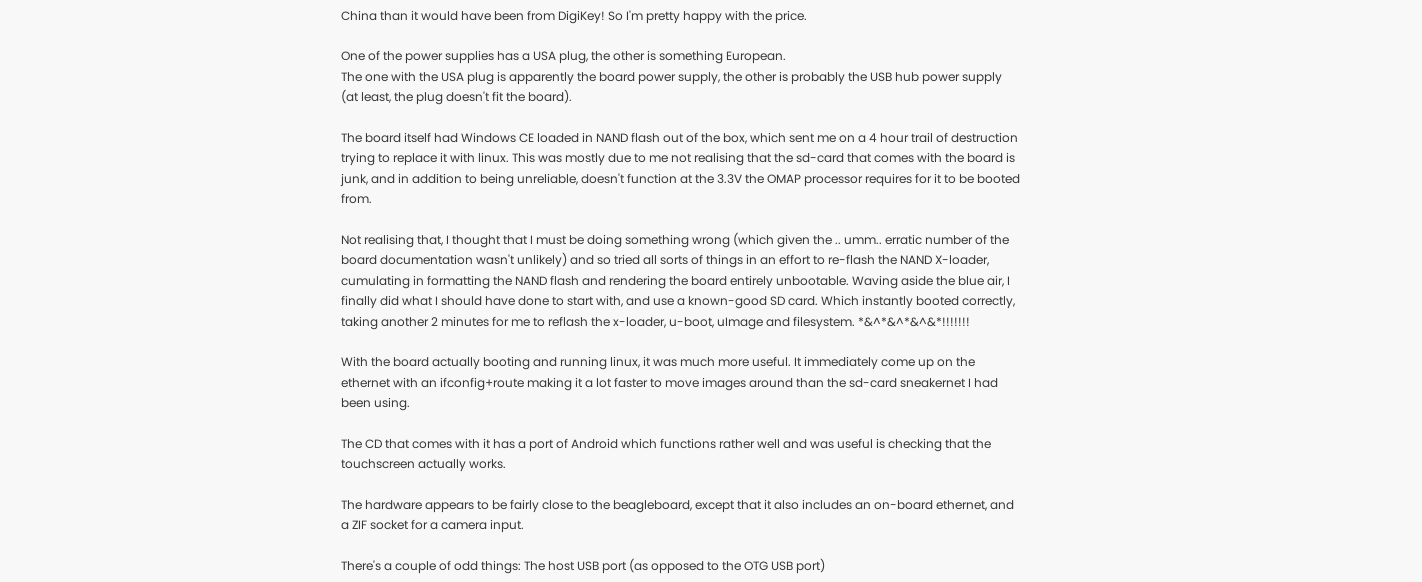China than it would have been from DigiKey! So I'm pretty happy with the price.

One of the power supplies has a USA plug, the other is something European.
The one with the USA plug is apparently the board power supply, the other is probably the USB hub power supply (at least, the plug doesn't fit the board).

The board itself had Windows CE loaded in NAND flash out of the box, which sent me on a 4 hour trail of destruction trying to replace it with linux. This was mostly due to me not realising that the sd-card that comes with the board is junk, and in addition to being unreliable, doesn't function at the 3.3V the OMAP processor requires for it to be booted from.

Not realising that, I thought that I must be doing something wrong (which given the .. umm.. erratic number of the board documentation wasn't unlikely) and so tried all sorts of things in an effort to re-flash the NAND X-loader, cumulating in formatting the NAND flash and rendering the board entirely unbootable. Waving aside the blue air, I finally did what I should have done to start with, and use a known-good SD card. Which instantly booted correctly, taking another 2 minutes for me to reflash the x-loader, u-boot, uImage and filesystem. *&^*&^*&^&*!!!!!!!

With the board actually booting and running linux, it was much more useful. It immediately come up on the ethernet with an ifconfig+route making it a lot faster to move images around than the sd-card sneakernet I had been using.

The CD that comes with it has a port of Android which functions rather well and was useful is checking that the touchscreen actually works.

The hardware appears to be fairly close to the beagleboard, except that it also includes an on-board ethernet, and a ZIF socket for a camera input.

There's a couple of odd things: The host USB port (as opposed to the OTG USB port)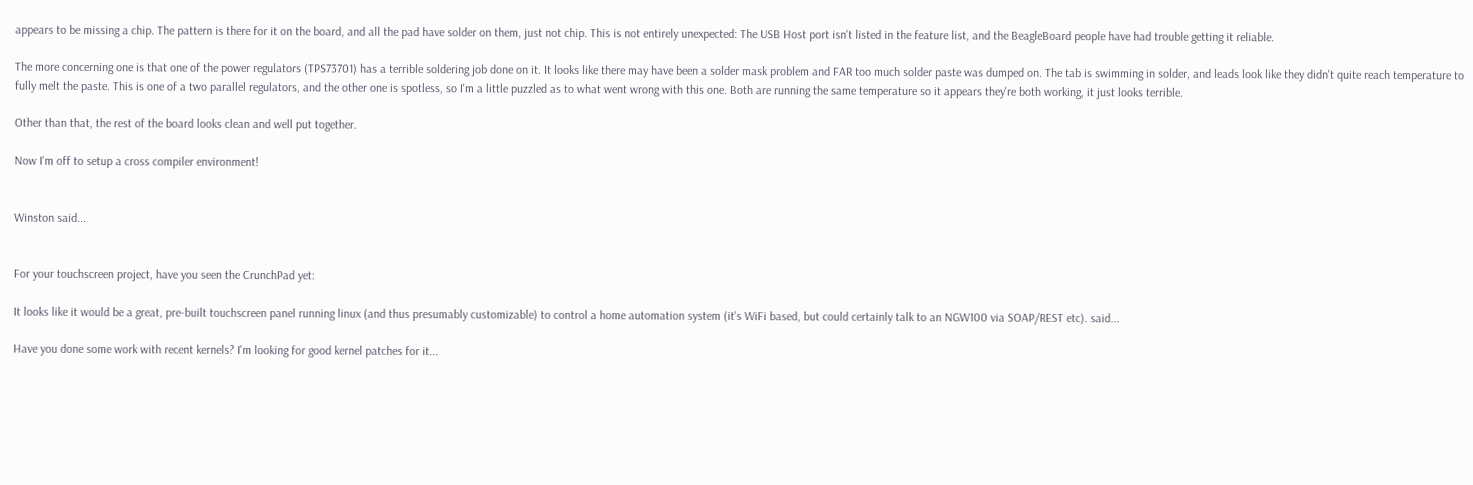appears to be missing a chip. The pattern is there for it on the board, and all the pad have solder on them, just not chip. This is not entirely unexpected: The USB Host port isn't listed in the feature list, and the BeagleBoard people have had trouble getting it reliable.

The more concerning one is that one of the power regulators (TPS73701) has a terrible soldering job done on it. It looks like there may have been a solder mask problem and FAR too much solder paste was dumped on. The tab is swimming in solder, and leads look like they didn't quite reach temperature to fully melt the paste. This is one of a two parallel regulators, and the other one is spotless, so I'm a little puzzled as to what went wrong with this one. Both are running the same temperature so it appears they're both working, it just looks terrible.

Other than that, the rest of the board looks clean and well put together.

Now I'm off to setup a cross compiler environment!


Winston said...


For your touchscreen project, have you seen the CrunchPad yet:

It looks like it would be a great, pre-built touchscreen panel running linux (and thus presumably customizable) to control a home automation system (it's WiFi based, but could certainly talk to an NGW100 via SOAP/REST etc). said...

Have you done some work with recent kernels? I'm looking for good kernel patches for it...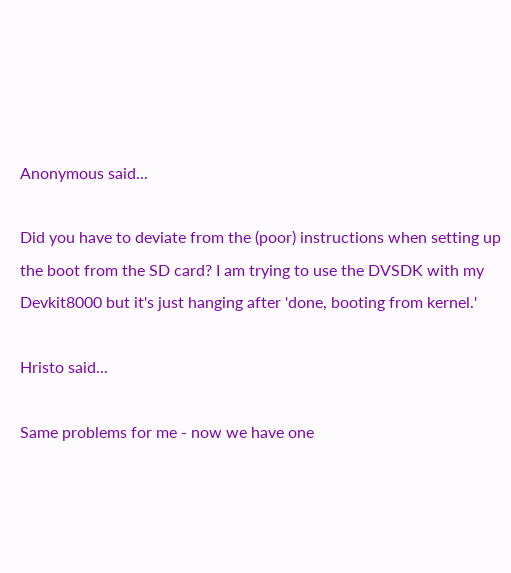Anonymous said...

Did you have to deviate from the (poor) instructions when setting up the boot from the SD card? I am trying to use the DVSDK with my Devkit8000 but it's just hanging after 'done, booting from kernel.'

Hristo said...

Same problems for me - now we have one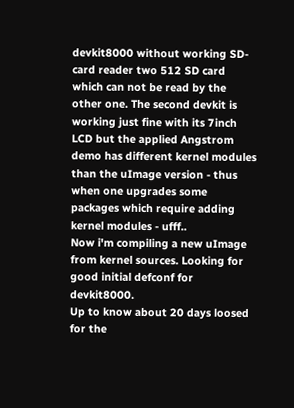devkit8000 without working SD-card reader two 512 SD card which can not be read by the other one. The second devkit is working just fine with its 7inch LCD but the applied Angstrom demo has different kernel modules than the uImage version - thus when one upgrades some packages which require adding kernel modules - ufff..
Now i'm compiling a new uImage from kernel sources. Looking for good initial defconf for devkit8000.
Up to know about 20 days loosed for the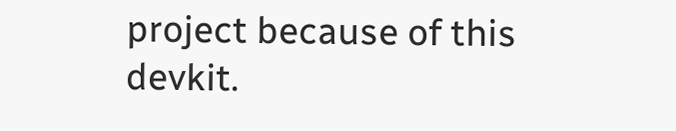project because of this devkit.